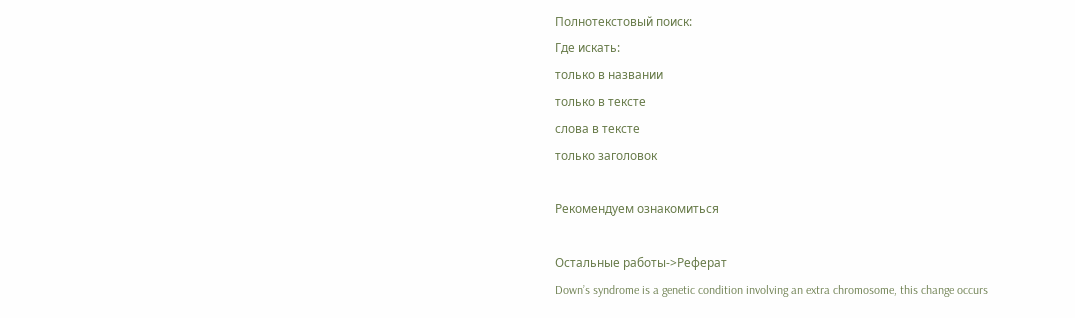Полнотекстовый поиск:
Где искать:
только в названии
только в тексте
слова в тексте
только заголовок

Рекомендуем ознакомиться

Остальные работы->Реферат
Down’s syndrome is a genetic condition involving an extra chromosome, this change occurs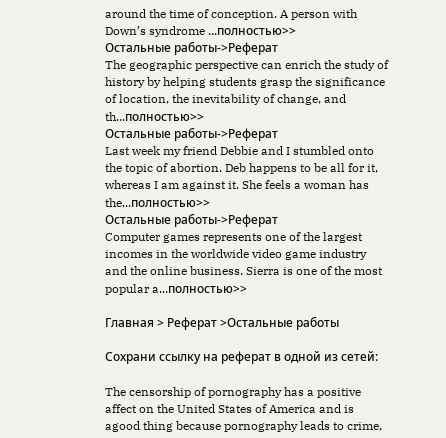around the time of conception. A person with Down’s syndrome ...полностью>>
Остальные работы->Реферат
The geographic perspective can enrich the study of history by helping students grasp the significance of location, the inevitability of change, and th...полностью>>
Остальные работы->Реферат
Last week my friend Debbie and I stumbled onto the topic of abortion. Deb happens to be all for it, whereas I am against it. She feels a woman has the...полностью>>
Остальные работы->Реферат
Computer games represents one of the largest incomes in the worldwide video game industry and the online business. Sierra is one of the most popular a...полностью>>

Главная > Реферат >Остальные работы

Сохрани ссылку на реферат в одной из сетей:

The censorship of pornography has a positive affect on the United States of America and is agood thing because pornography leads to crime,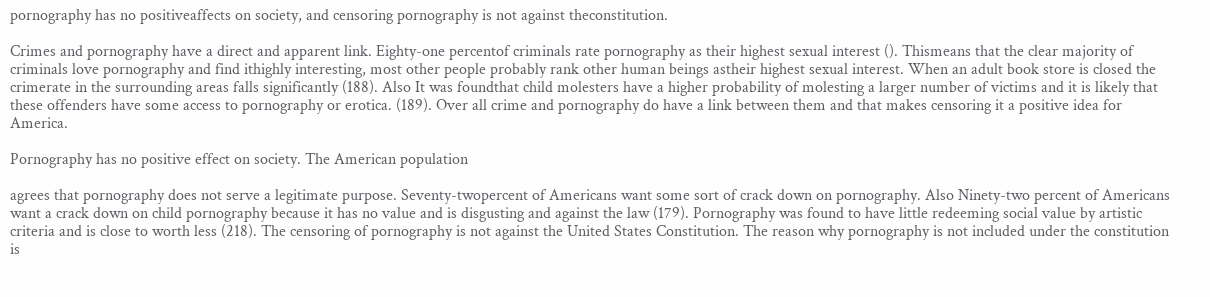pornography has no positiveaffects on society, and censoring pornography is not against theconstitution.

Crimes and pornography have a direct and apparent link. Eighty-one percentof criminals rate pornography as their highest sexual interest (). Thismeans that the clear majority of criminals love pornography and find ithighly interesting, most other people probably rank other human beings astheir highest sexual interest. When an adult book store is closed the crimerate in the surrounding areas falls significantly (188). Also It was foundthat child molesters have a higher probability of molesting a larger number of victims and it is likely that these offenders have some access to pornography or erotica. (189). Over all crime and pornography do have a link between them and that makes censoring it a positive idea for America.

Pornography has no positive effect on society. The American population

agrees that pornography does not serve a legitimate purpose. Seventy-twopercent of Americans want some sort of crack down on pornography. Also Ninety-two percent of Americans want a crack down on child pornography because it has no value and is disgusting and against the law (179). Pornography was found to have little redeeming social value by artistic criteria and is close to worth less (218). The censoring of pornography is not against the United States Constitution. The reason why pornography is not included under the constitution is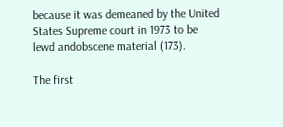because it was demeaned by the United States Supreme court in 1973 to be lewd andobscene material (173).

The first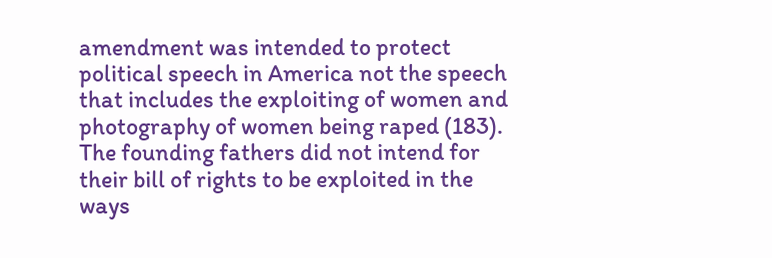amendment was intended to protect political speech in America not the speech that includes the exploiting of women and photography of women being raped (183). The founding fathers did not intend for their bill of rights to be exploited in the ways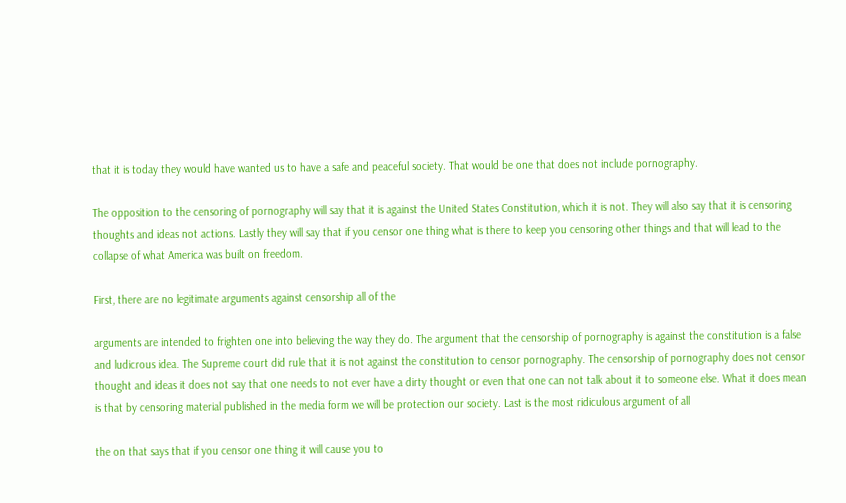that it is today they would have wanted us to have a safe and peaceful society. That would be one that does not include pornography.

The opposition to the censoring of pornography will say that it is against the United States Constitution, which it is not. They will also say that it is censoring thoughts and ideas not actions. Lastly they will say that if you censor one thing what is there to keep you censoring other things and that will lead to the collapse of what America was built on freedom.

First, there are no legitimate arguments against censorship all of the

arguments are intended to frighten one into believing the way they do. The argument that the censorship of pornography is against the constitution is a false and ludicrous idea. The Supreme court did rule that it is not against the constitution to censor pornography. The censorship of pornography does not censor thought and ideas it does not say that one needs to not ever have a dirty thought or even that one can not talk about it to someone else. What it does mean is that by censoring material published in the media form we will be protection our society. Last is the most ridiculous argument of all

the on that says that if you censor one thing it will cause you to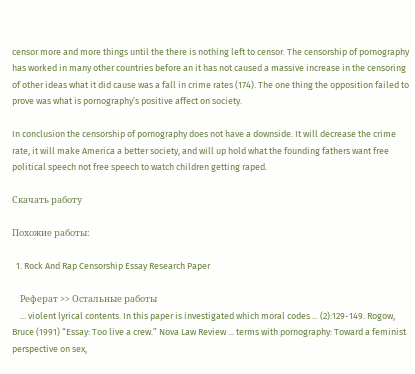censor more and more things until the there is nothing left to censor. The censorship of pornography has worked in many other countries before an it has not caused a massive increase in the censoring of other ideas what it did cause was a fall in crime rates (174). The one thing the opposition failed to prove was what is pornography’s positive affect on society.

In conclusion the censorship of pornography does not have a downside. It will decrease the crime rate, it will make America a better society, and will up hold what the founding fathers want free political speech not free speech to watch children getting raped.

Скачать работу

Похожие работы:

  1. Rock And Rap Censorship Essay Research Paper

    Реферат >> Остальные работы
    ... violent lyrical contents. In this paper is investigated which moral codes ... (2):129-149. Rogow, Bruce (1991) “Essay: Too live a crew.” Nova Law Review ... terms with pornography: Toward a feminist perspective on sex,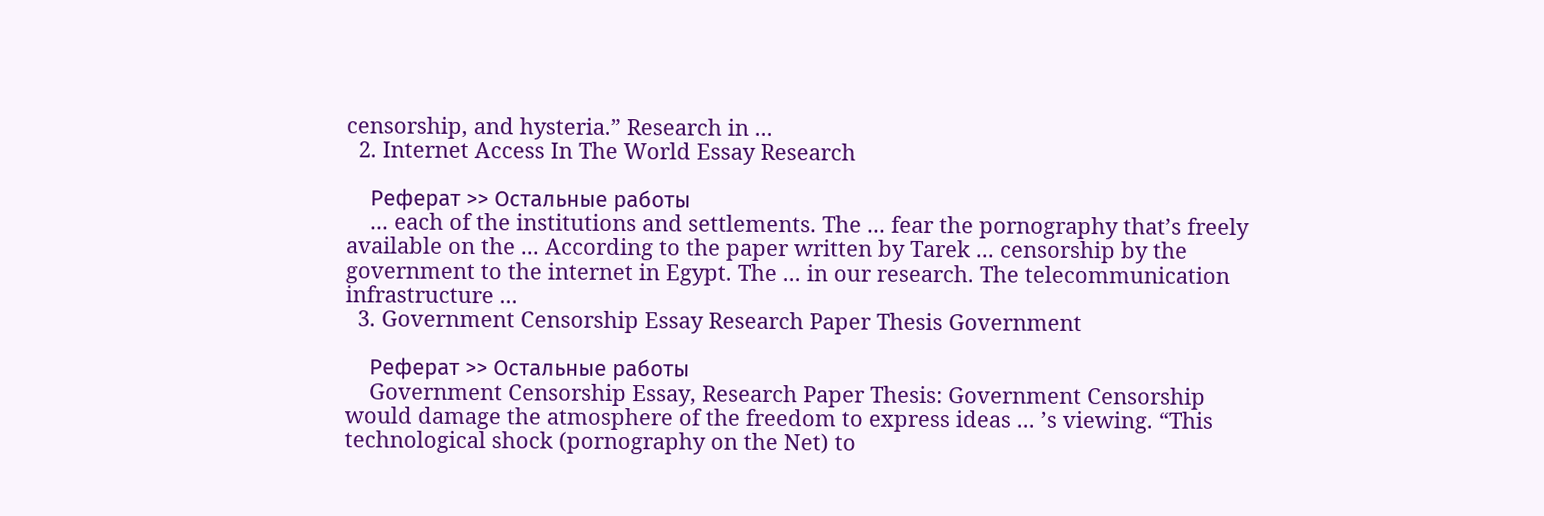censorship, and hysteria.” Research in ...
  2. Internet Access In The World Essay Research

    Реферат >> Остальные работы
    ... each of the institutions and settlements. The ... fear the pornography that’s freely available on the ... According to the paper written by Tarek ... censorship by the government to the internet in Egypt. The ... in our research. The telecommunication infrastructure ...
  3. Government Censorship Essay Research Paper Thesis Government

    Реферат >> Остальные работы
    Government Censorship Essay, Research Paper Thesis: Government Censorship would damage the atmosphere of the freedom to express ideas ... ’s viewing. “This technological shock (pornography on the Net) to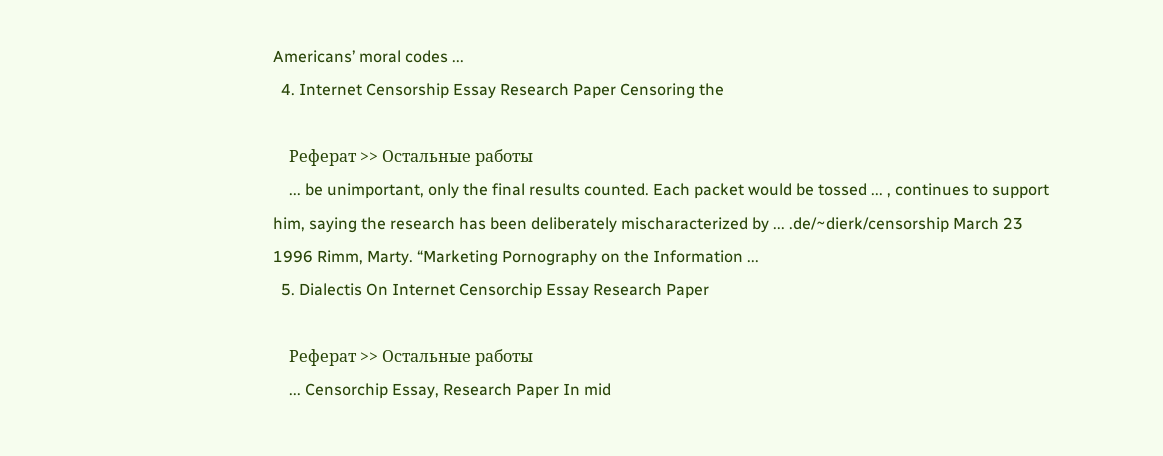Americans’ moral codes ...
  4. Internet Censorship Essay Research Paper Censoring the

    Реферат >> Остальные работы
    ... be unimportant, only the final results counted. Each packet would be tossed ... , continues to support him, saying the research has been deliberately mischaracterized by ... .de/~dierk/censorship March 23 1996 Rimm, Marty. “Marketing Pornography on the Information ...
  5. Dialectis On Internet Censorchip Essay Research Paper

    Реферат >> Остальные работы
    ... Censorchip Essay, Research Paper In mid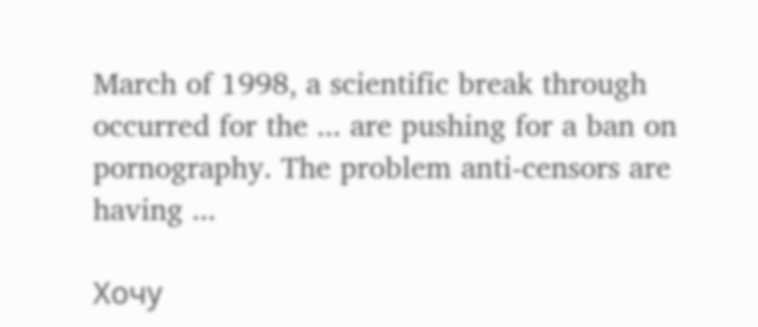March of 1998, a scientific break through occurred for the ... are pushing for a ban on pornography. The problem anti-censors are having ...

Хочу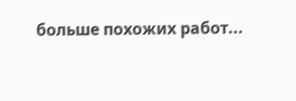больше похожих работ...